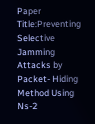Paper Title:Preventing Selective Jamming Attacks by Packet- Hiding Method Using Ns-2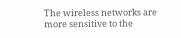The wireless networks are more sensitive to the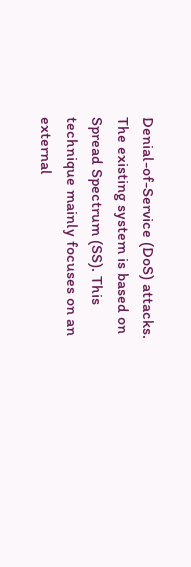Denial-of-Service (DoS) attacks. The existing system is based on Spread Spectrum (SS). This technique mainly focuses on an external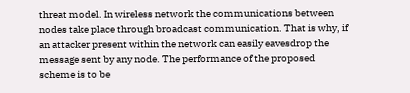threat model. In wireless network the communications between nodes take place through broadcast communication. That is why, if an attacker present within the network can easily eavesdrop the message sent by any node. The performance of the proposed scheme is to be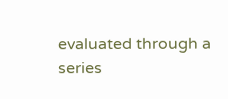evaluated through a series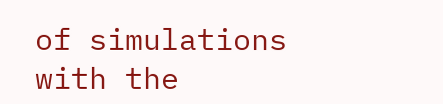of simulations with the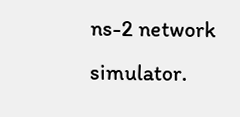ns-2 network simulator.